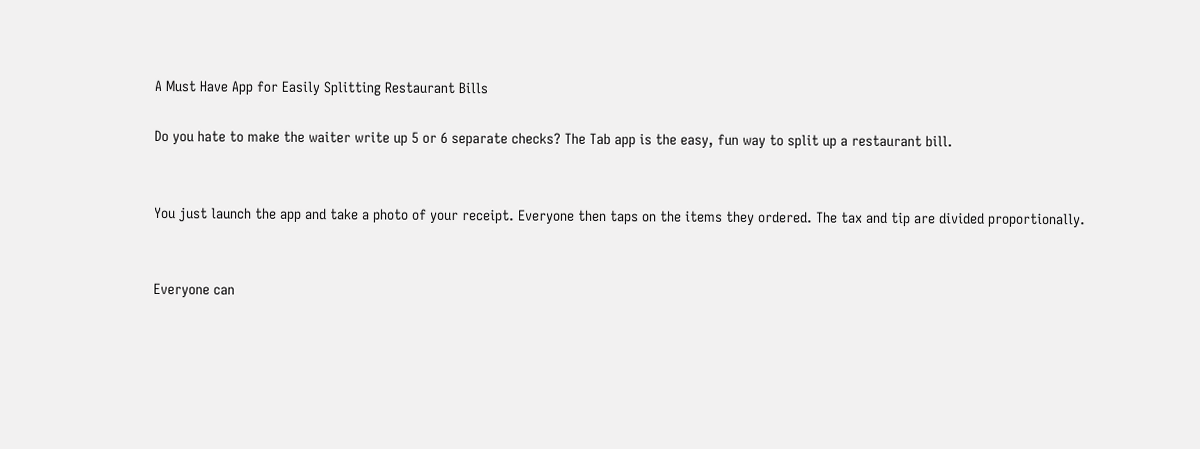A Must Have App for Easily Splitting Restaurant Bills

Do you hate to make the waiter write up 5 or 6 separate checks? The Tab app is the easy, fun way to split up a restaurant bill.


You just launch the app and take a photo of your receipt. Everyone then taps on the items they ordered. The tax and tip are divided proportionally.


Everyone can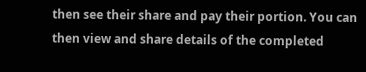then see their share and pay their portion. You can then view and share details of the completed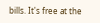bills. It's free at the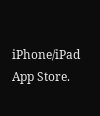iPhone/iPad App Store.